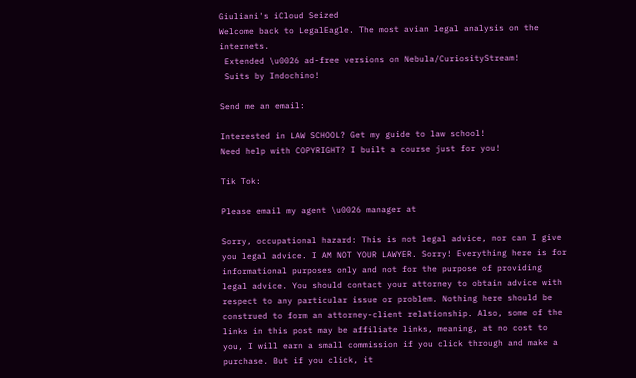Giuliani's iCloud Seized
Welcome back to LegalEagle. The most avian legal analysis on the internets.
 Extended \u0026 ad-free versions on Nebula/CuriosityStream!
 Suits by Indochino!

Send me an email:

Interested in LAW SCHOOL? Get my guide to law school!
Need help with COPYRIGHT? I built a course just for you!

Tik Tok:

Please email my agent \u0026 manager at

Sorry, occupational hazard: This is not legal advice, nor can I give you legal advice. I AM NOT YOUR LAWYER. Sorry! Everything here is for informational purposes only and not for the purpose of providing legal advice. You should contact your attorney to obtain advice with respect to any particular issue or problem. Nothing here should be construed to form an attorney-client relationship. Also, some of the links in this post may be affiliate links, meaning, at no cost to you, I will earn a small commission if you click through and make a purchase. But if you click, it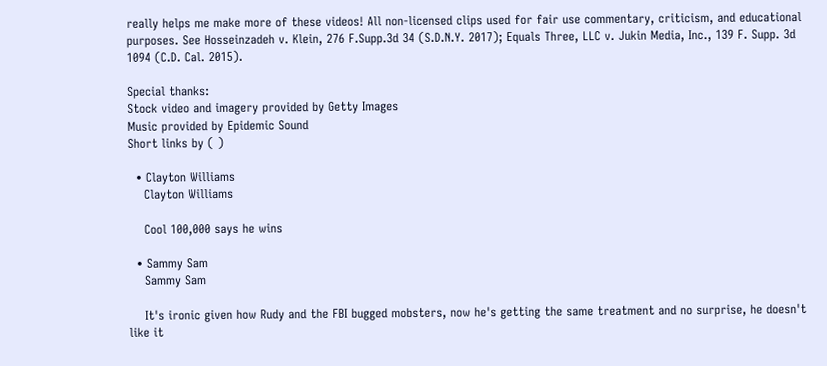really helps me make more of these videos! All non-licensed clips used for fair use commentary, criticism, and educational purposes. See Hosseinzadeh v. Klein, 276 F.Supp.3d 34 (S.D.N.Y. 2017); Equals Three, LLC v. Jukin Media, Inc., 139 F. Supp. 3d 1094 (C.D. Cal. 2015).

Special thanks:
Stock video and imagery provided by Getty Images
Music provided by Epidemic Sound
Short links by ( )

  • Clayton Williams
    Clayton Williams

    Cool 100,000 says he wins

  • Sammy Sam
    Sammy Sam

    It's ironic given how Rudy and the FBI bugged mobsters, now he's getting the same treatment and no surprise, he doesn't like it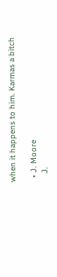when it happens to him. Karmas a bitch

  • J. Moore
    J.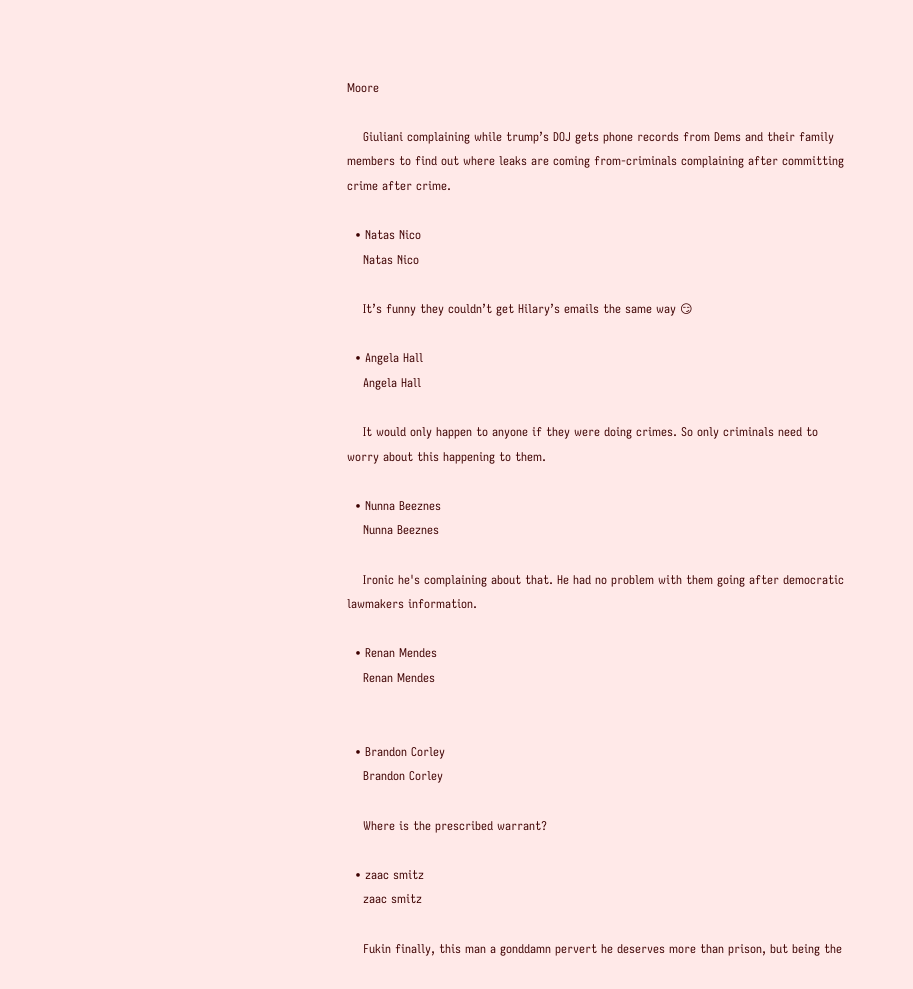Moore

    Giuliani complaining while trump’s DOJ gets phone records from Dems and their family members to find out where leaks are coming from-criminals complaining after committing crime after crime.

  • Natas Nico
    Natas Nico

    It’s funny they couldn’t get Hilary’s emails the same way 😏

  • Angela Hall
    Angela Hall

    It would only happen to anyone if they were doing crimes. So only criminals need to worry about this happening to them.

  • Nunna Beeznes
    Nunna Beeznes

    Ironic he's complaining about that. He had no problem with them going after democratic lawmakers information.

  • Renan Mendes
    Renan Mendes


  • Brandon Corley
    Brandon Corley

    Where is the prescribed warrant?

  • zaac smitz
    zaac smitz

    Fukin finally, this man a gonddamn pervert he deserves more than prison, but being the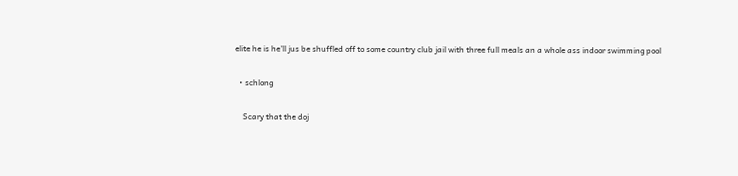elite he is he'll jus be shuffled off to some country club jail with three full meals an a whole ass indoor swimming pool

  • schlong

    Scary that the doj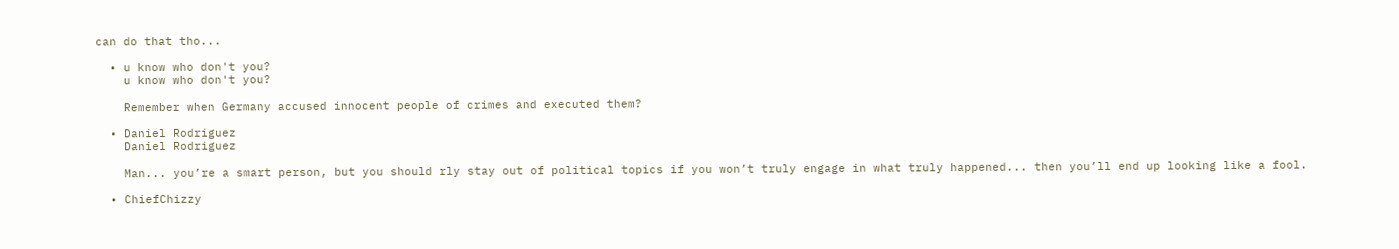can do that tho...

  • u know who don't you?
    u know who don't you?

    Remember when Germany accused innocent people of crimes and executed them?

  • Daniel Rodriguez
    Daniel Rodriguez

    Man... you’re a smart person, but you should rly stay out of political topics if you won’t truly engage in what truly happened... then you’ll end up looking like a fool.

  • ChiefChizzy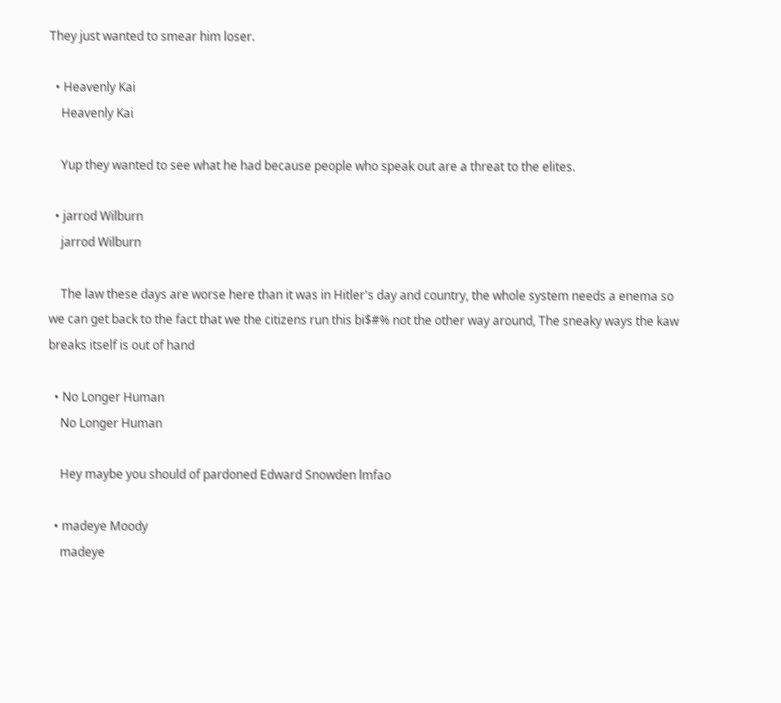They just wanted to smear him loser.

  • Heavenly Kai
    Heavenly Kai

    Yup they wanted to see what he had because people who speak out are a threat to the elites.

  • jarrod Wilburn
    jarrod Wilburn

    The law these days are worse here than it was in Hitler's day and country, the whole system needs a enema so we can get back to the fact that we the citizens run this bi$#% not the other way around, The sneaky ways the kaw breaks itself is out of hand

  • No Longer Human
    No Longer Human

    Hey maybe you should of pardoned Edward Snowden lmfao

  • madeye Moody
    madeye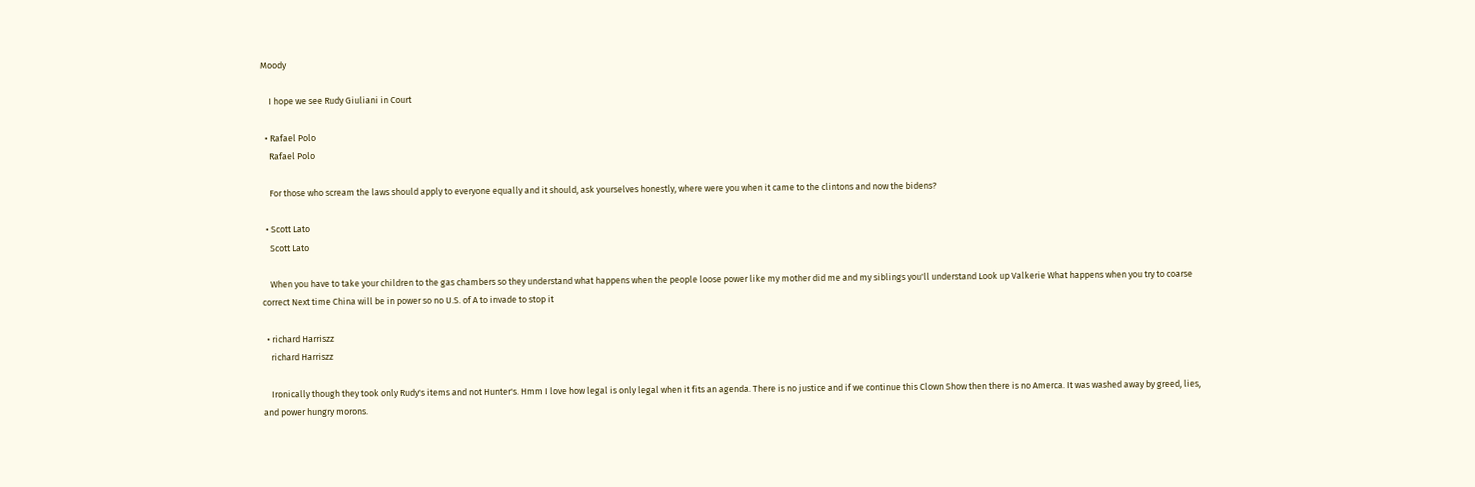Moody

    I hope we see Rudy Giuliani in Court

  • Rafael Polo
    Rafael Polo

    For those who scream the laws should apply to everyone equally and it should, ask yourselves honestly, where were you when it came to the clintons and now the bidens?

  • Scott Lato
    Scott Lato

    When you have to take your children to the gas chambers so they understand what happens when the people loose power like my mother did me and my siblings you'll understand Look up Valkerie What happens when you try to coarse correct Next time China will be in power so no U.S. of A to invade to stop it

  • richard Harriszz
    richard Harriszz

    Ironically though they took only Rudy's items and not Hunter's. Hmm I love how legal is only legal when it fits an agenda. There is no justice and if we continue this Clown Show then there is no Amerca. It was washed away by greed, lies, and power hungry morons.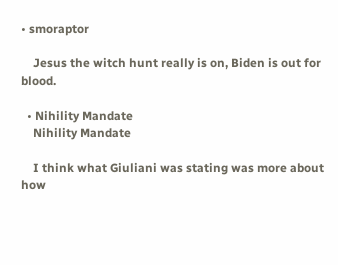• smoraptor

    Jesus the witch hunt really is on, Biden is out for blood.

  • Nihility Mandate
    Nihility Mandate

    I think what Giuliani was stating was more about how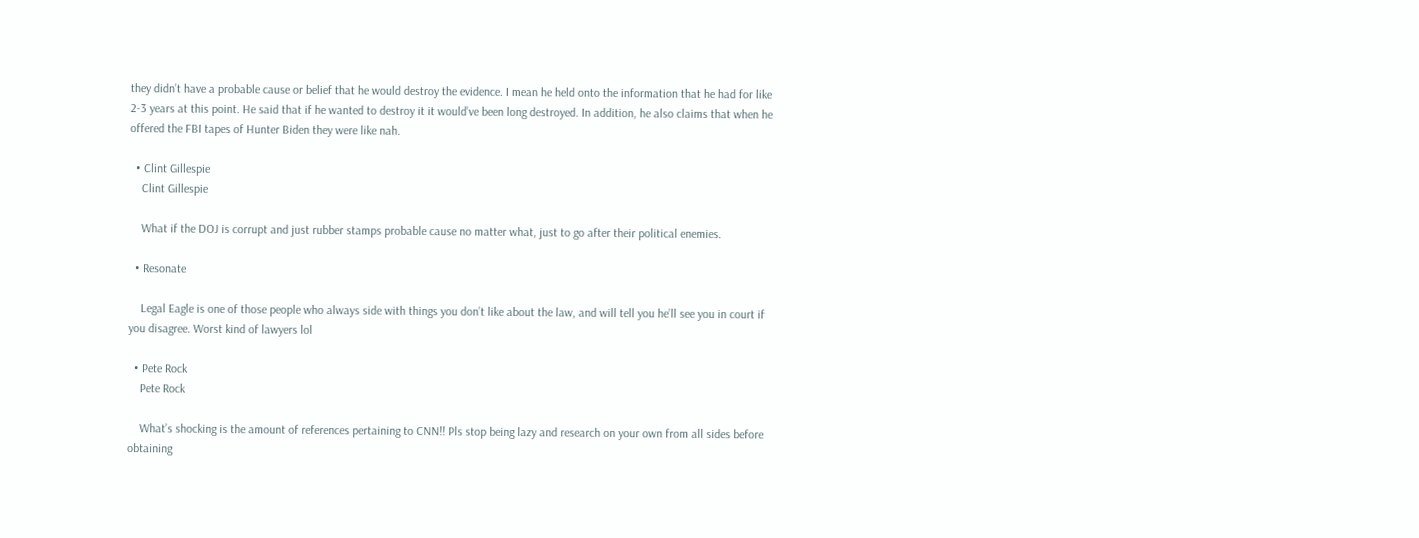they didn’t have a probable cause or belief that he would destroy the evidence. I mean he held onto the information that he had for like 2-3 years at this point. He said that if he wanted to destroy it it would’ve been long destroyed. In addition, he also claims that when he offered the FBI tapes of Hunter Biden they were like nah.

  • Clint Gillespie
    Clint Gillespie

    What if the DOJ is corrupt and just rubber stamps probable cause no matter what, just to go after their political enemies.

  • Resonate

    Legal Eagle is one of those people who always side with things you don’t like about the law, and will tell you he’ll see you in court if you disagree. Worst kind of lawyers lol

  • Pete Rock
    Pete Rock

    What’s shocking is the amount of references pertaining to CNN!! Pls stop being lazy and research on your own from all sides before obtaining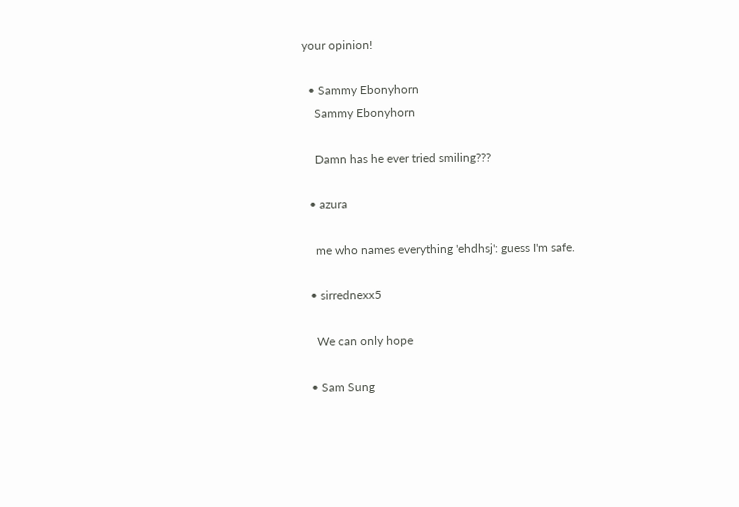your opinion!

  • Sammy Ebonyhorn
    Sammy Ebonyhorn

    Damn has he ever tried smiling???

  • azura

    me who names everything 'ehdhsj': guess I'm safe.

  • sirrednexx5

    We can only hope

  • Sam Sung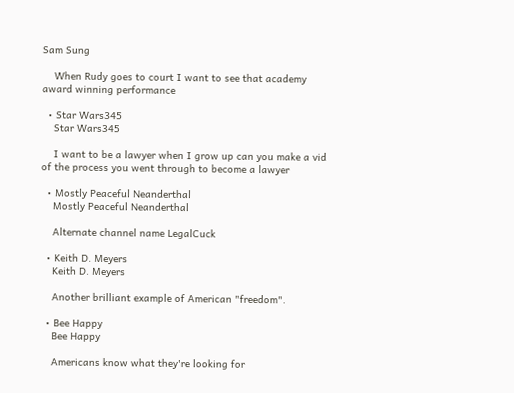Sam Sung

    When Rudy goes to court I want to see that academy award winning performance

  • Star Wars345
    Star Wars345

    I want to be a lawyer when I grow up can you make a vid of the process you went through to become a lawyer

  • Mostly Peaceful Neanderthal
    Mostly Peaceful Neanderthal

    Alternate channel name LegalCuck

  • Keith D. Meyers
    Keith D. Meyers

    Another brilliant example of American "freedom".

  • Bee Happy
    Bee Happy

    Americans know what they're looking for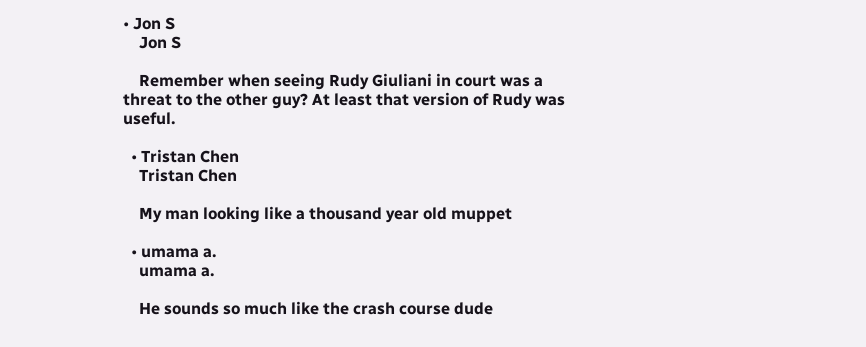• Jon S
    Jon S

    Remember when seeing Rudy Giuliani in court was a threat to the other guy? At least that version of Rudy was useful.

  • Tristan Chen
    Tristan Chen

    My man looking like a thousand year old muppet

  • umama a.
    umama a.

    He sounds so much like the crash course dude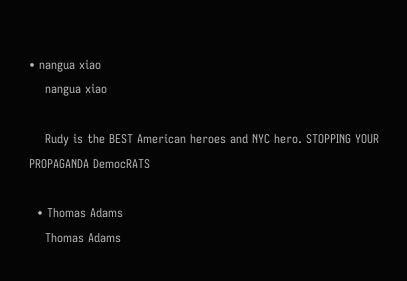• nangua xiao
    nangua xiao

    Rudy is the BEST American heroes and NYC hero. STOPPING YOUR PROPAGANDA DemocRATS

  • Thomas Adams
    Thomas Adams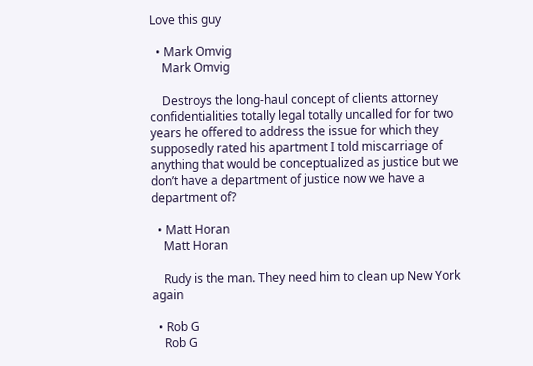Love this guy

  • Mark Omvig
    Mark Omvig

    Destroys the long-haul concept of clients attorney confidentialities totally legal totally uncalled for for two years he offered to address the issue for which they supposedly rated his apartment I told miscarriage of anything that would be conceptualized as justice but we don’t have a department of justice now we have a department of?

  • Matt Horan
    Matt Horan

    Rudy is the man. They need him to clean up New York again

  • Rob G
    Rob G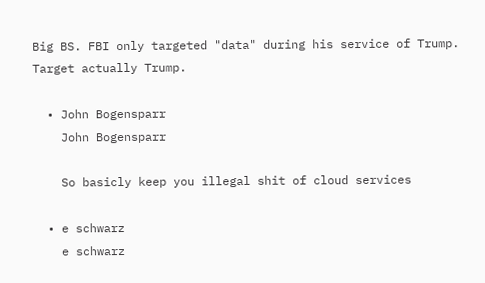Big BS. FBI only targeted "data" during his service of Trump. Target actually Trump.

  • John Bogensparr
    John Bogensparr

    So basicly keep you illegal shit of cloud services

  • e schwarz
    e schwarz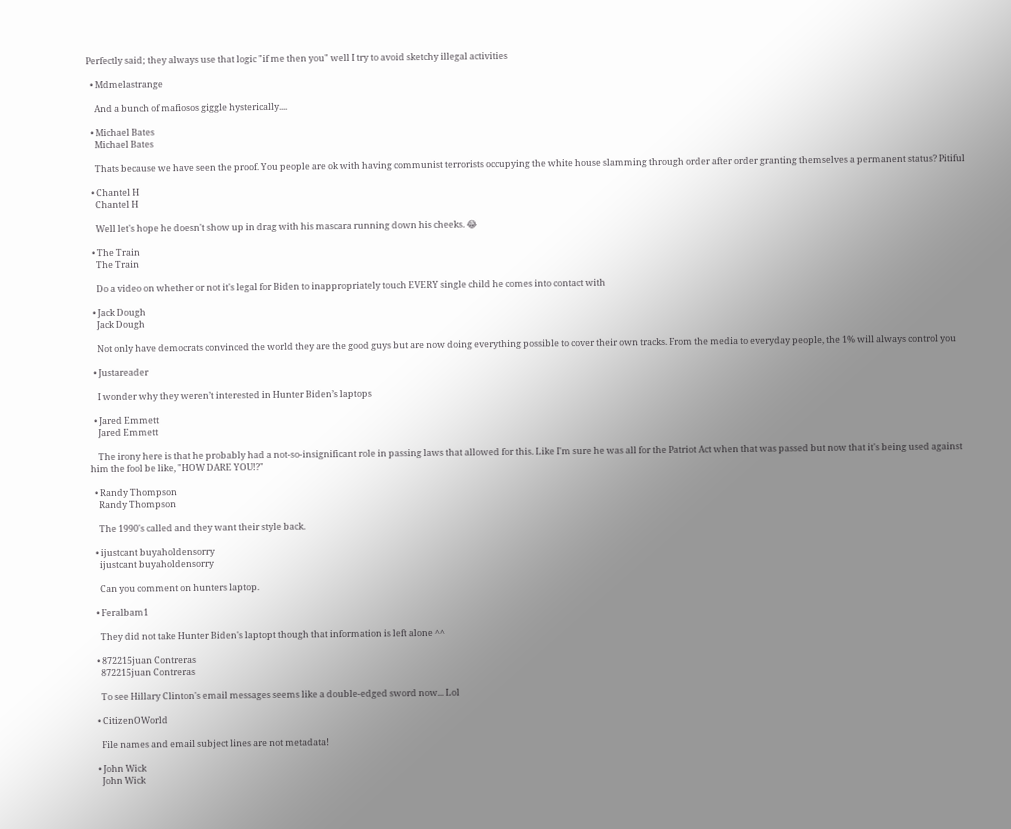Perfectly said; they always use that logic "if me then you" well I try to avoid sketchy illegal activities

  • Mdmelastrange

    And a bunch of mafiosos giggle hysterically....

  • Michael Bates
    Michael Bates

    Thats because we have seen the proof. You people are ok with having communist terrorists occupying the white house slamming through order after order granting themselves a permanent status? Pitiful

  • Chantel H
    Chantel H

    Well let's hope he doesn't show up in drag with his mascara running down his cheeks. 😂

  • The Train
    The Train

    Do a video on whether or not it's legal for Biden to inappropriately touch EVERY single child he comes into contact with

  • Jack Dough
    Jack Dough

    Not only have democrats convinced the world they are the good guys but are now doing everything possible to cover their own tracks. From the media to everyday people, the 1% will always control you

  • Justareader

    I wonder why they weren’t interested in Hunter Biden’s laptops

  • Jared Emmett
    Jared Emmett

    The irony here is that he probably had a not-so-insignificant role in passing laws that allowed for this. Like I'm sure he was all for the Patriot Act when that was passed but now that it's being used against him the fool be like, "HOW DARE YOU!?"

  • Randy Thompson
    Randy Thompson

    The 1990's called and they want their style back.

  • ijustcant buyaholdensorry
    ijustcant buyaholdensorry

    Can you comment on hunters laptop.

  • Feralbam1

    They did not take Hunter Biden's laptopt though that information is left alone ^^

  • 872215juan Contreras
    872215juan Contreras

    To see Hillary Clinton's email messages seems like a double-edged sword now... Lol

  • CitizenOWorld

    File names and email subject lines are not metadata!

  • John Wick
    John Wick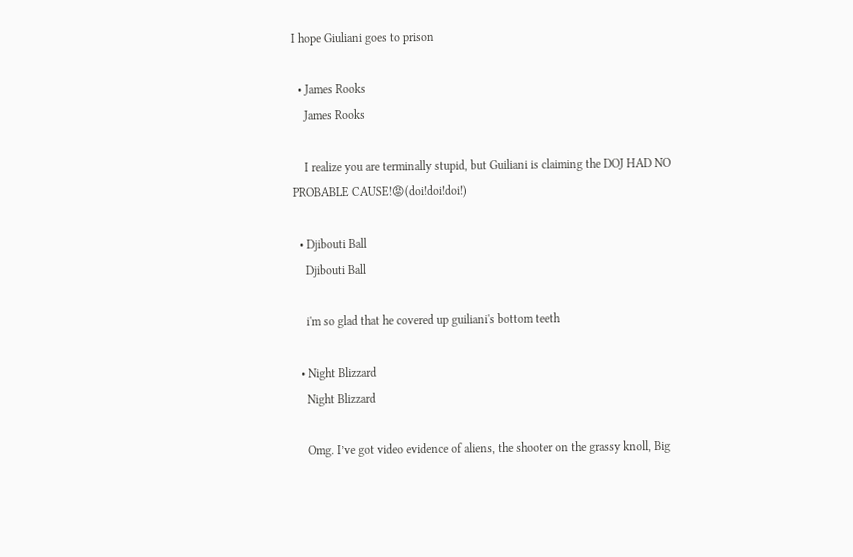I hope Giuliani goes to prison

  • James Rooks
    James Rooks

    I realize you are terminally stupid, but Guiliani is claiming the DOJ HAD NO PROBABLE CAUSE!😡(doi!doi!doi!)

  • Djibouti Ball
    Djibouti Ball

    i'm so glad that he covered up guiliani's bottom teeth

  • Night Blizzard
    Night Blizzard

    Omg. I’ve got video evidence of aliens, the shooter on the grassy knoll, Big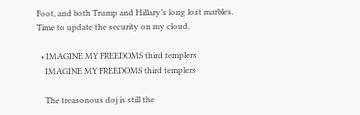Foot, and both Trump and Hillary’s long lost marbles. Time to update the security on my cloud.

  • IMAGINE MY FREEDOMS third templers
    IMAGINE MY FREEDOMS third templers

    The treasonous doj is still the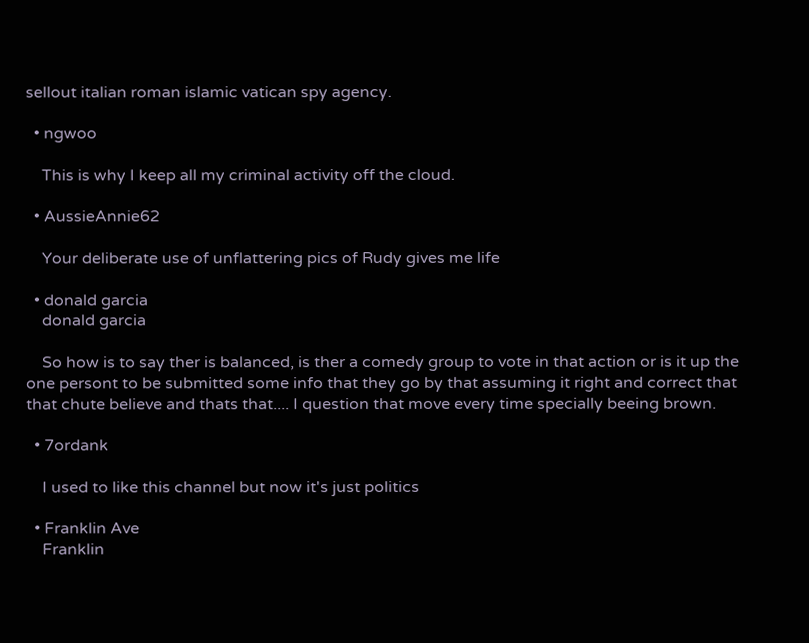sellout italian roman islamic vatican spy agency.

  • ngwoo

    This is why I keep all my criminal activity off the cloud.

  • AussieAnnie62

    Your deliberate use of unflattering pics of Rudy gives me life

  • donald garcia
    donald garcia

    So how is to say ther is balanced, is ther a comedy group to vote in that action or is it up the one persont to be submitted some info that they go by that assuming it right and correct that that chute believe and thats that.... I question that move every time specially beeing brown.

  • 7ordank

    I used to like this channel but now it's just politics

  • Franklin Ave
    Franklin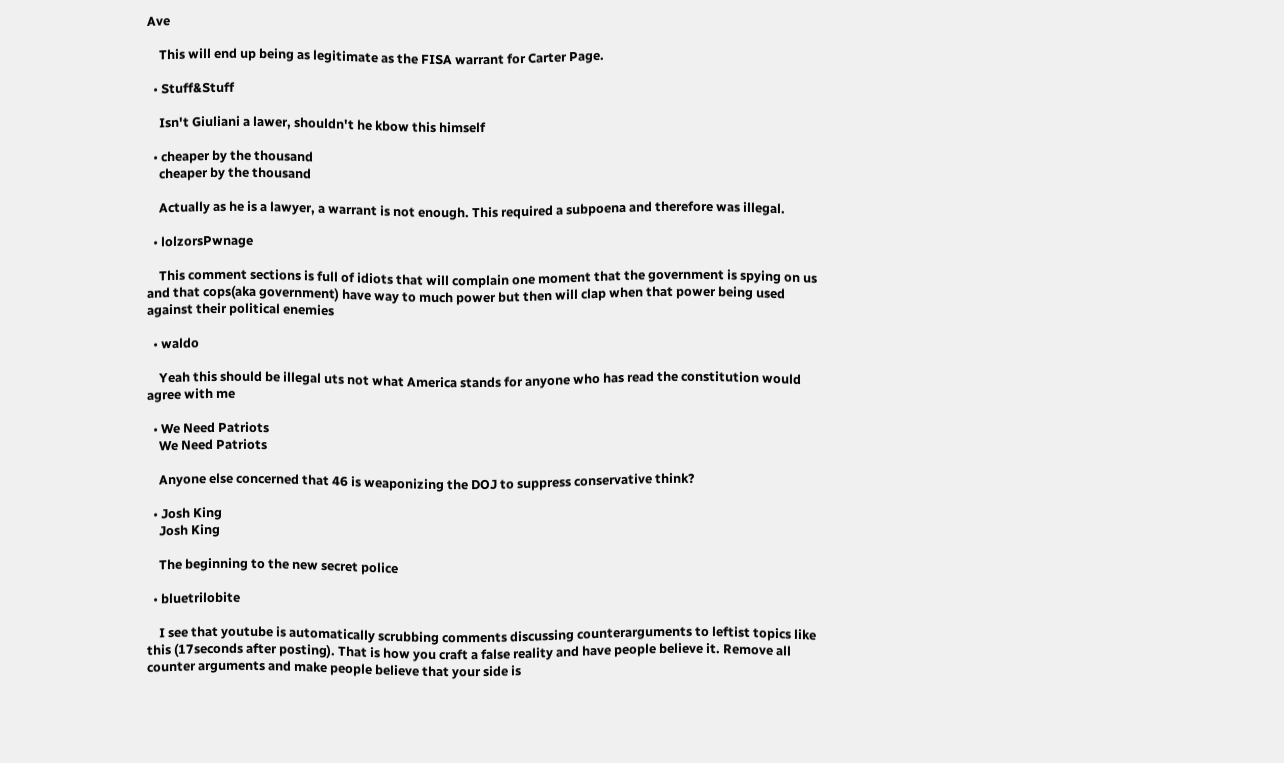Ave

    This will end up being as legitimate as the FISA warrant for Carter Page.

  • Stuff&Stuff

    Isn't Giuliani a lawer, shouldn't he kbow this himself

  • cheaper by the thousand
    cheaper by the thousand

    Actually as he is a lawyer, a warrant is not enough. This required a subpoena and therefore was illegal.

  • lolzorsPwnage

    This comment sections is full of idiots that will complain one moment that the government is spying on us and that cops(aka government) have way to much power but then will clap when that power being used against their political enemies

  • waldo

    Yeah this should be illegal uts not what America stands for anyone who has read the constitution would agree with me

  • We Need Patriots
    We Need Patriots

    Anyone else concerned that 46 is weaponizing the DOJ to suppress conservative think?

  • Josh King
    Josh King

    The beginning to the new secret police

  • bluetrilobite

    I see that youtube is automatically scrubbing comments discussing counterarguments to leftist topics like this (17seconds after posting). That is how you craft a false reality and have people believe it. Remove all counter arguments and make people believe that your side is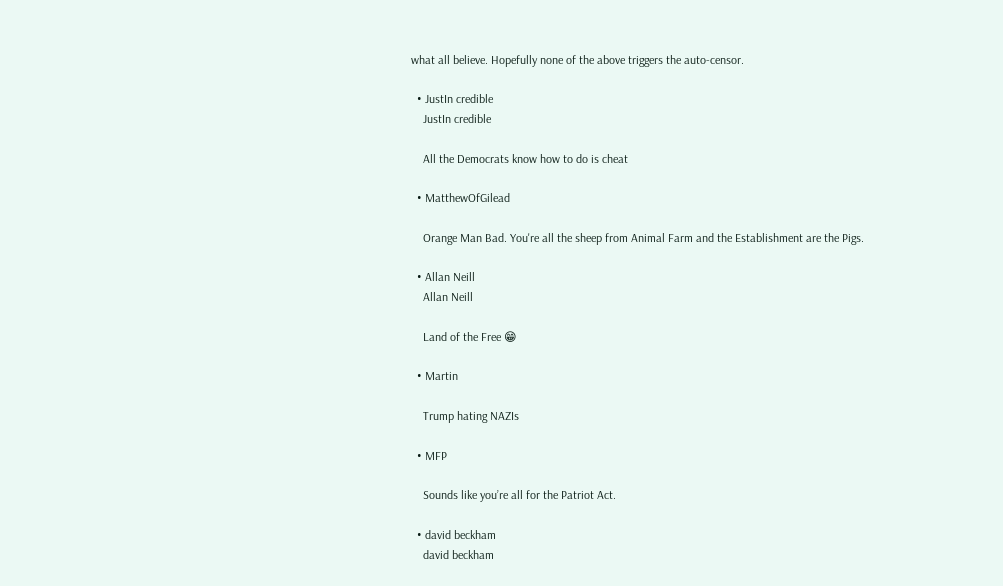what all believe. Hopefully none of the above triggers the auto-censor.

  • JustIn credible
    JustIn credible

    All the Democrats know how to do is cheat

  • MatthewOfGilead

    Orange Man Bad. You're all the sheep from Animal Farm and the Establishment are the Pigs.

  • Allan Neill
    Allan Neill

    Land of the Free 😁

  • Martin

    Trump hating NAZIs

  • MFP

    Sounds like you’re all for the Patriot Act.

  • david beckham
    david beckham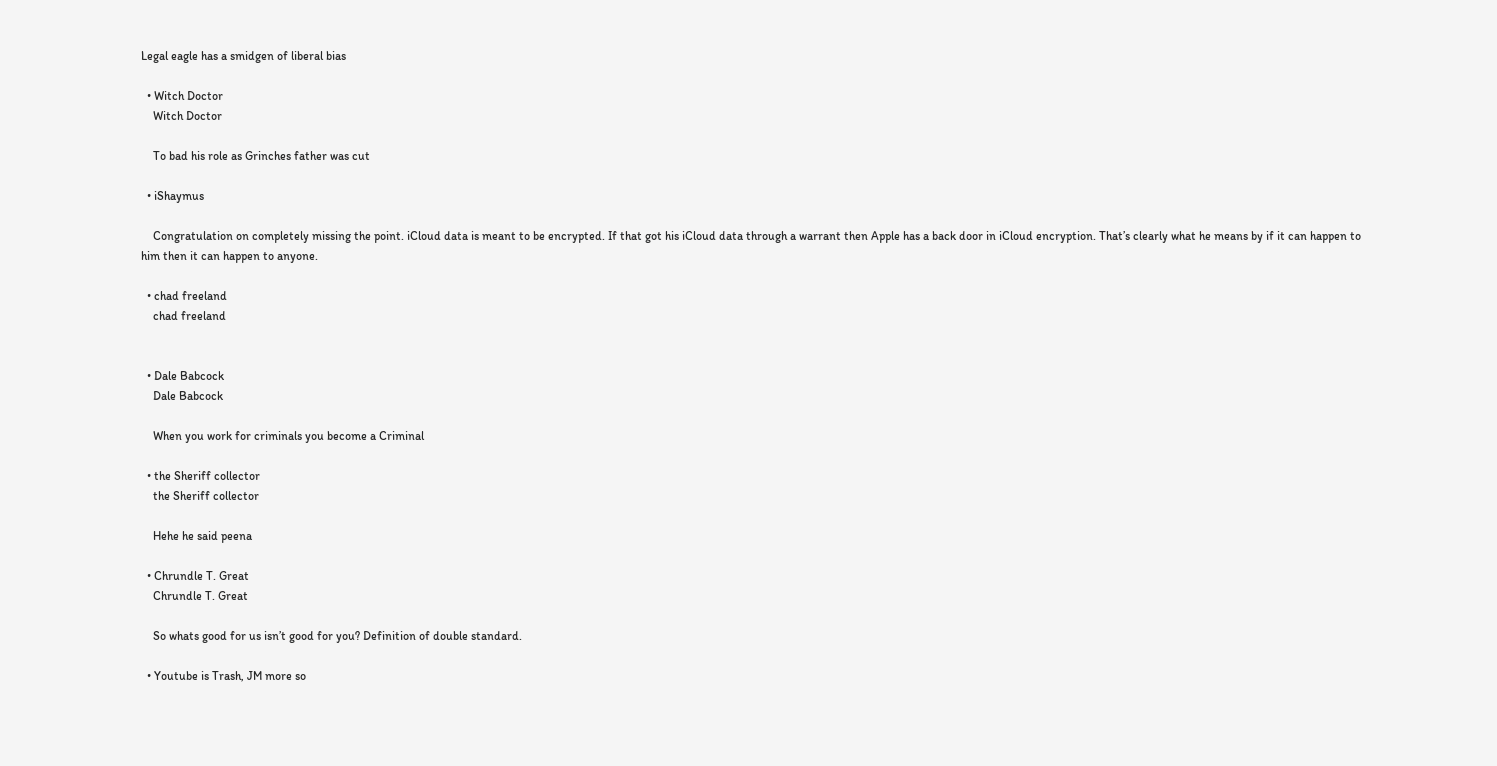Legal eagle has a smidgen of liberal bias

  • Witch Doctor
    Witch Doctor

    To bad his role as Grinches father was cut

  • iShaymus

    Congratulation on completely missing the point. iCloud data is meant to be encrypted. If that got his iCloud data through a warrant then Apple has a back door in iCloud encryption. That’s clearly what he means by if it can happen to him then it can happen to anyone.

  • chad freeland
    chad freeland


  • Dale Babcock
    Dale Babcock

    When you work for criminals you become a Criminal

  • the Sheriff collector
    the Sheriff collector

    Hehe he said peena

  • Chrundle T. Great
    Chrundle T. Great

    So whats good for us isn’t good for you? Definition of double standard.

  • Youtube is Trash, JM more so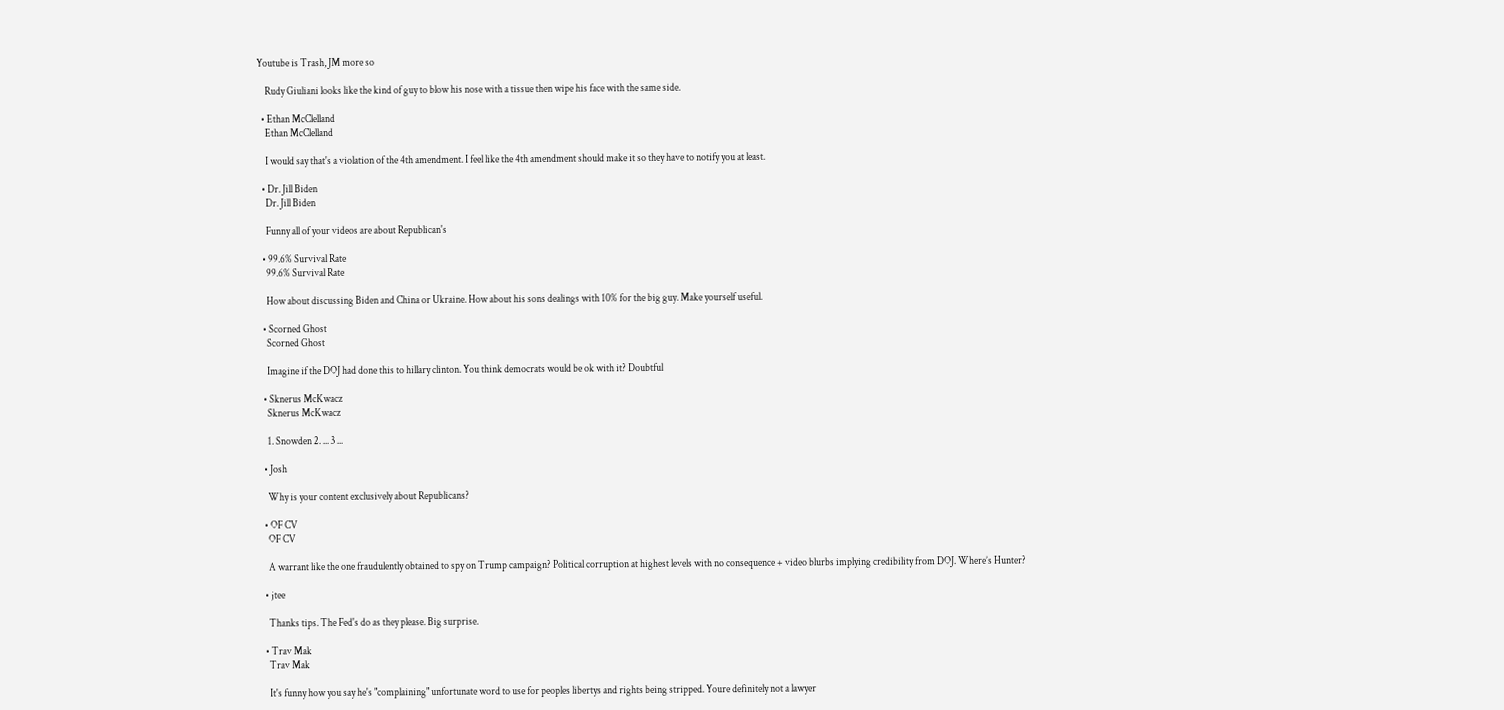Youtube is Trash, JM more so

    Rudy Giuliani looks like the kind of guy to blow his nose with a tissue then wipe his face with the same side.

  • Ethan McClelland
    Ethan McClelland

    I would say that's a violation of the 4th amendment. I feel like the 4th amendment should make it so they have to notify you at least.

  • Dr. Jill Biden
    Dr. Jill Biden

    Funny all of your videos are about Republican's

  • 99.6% Survival Rate
    99.6% Survival Rate

    How about discussing Biden and China or Ukraine. How about his sons dealings with 10% for the big guy. Make yourself useful.

  • Scorned Ghost
    Scorned Ghost

    Imagine if the DOJ had done this to hillary clinton. You think democrats would be ok with it? Doubtful

  • Sknerus McKwacz
    Sknerus McKwacz

    1. Snowden 2. ... 3 ...

  • Josh

    Why is your content exclusively about Republicans?

  • OF CV
    OF CV

    A warrant like the one fraudulently obtained to spy on Trump campaign? Political corruption at highest levels with no consequence + video blurbs implying credibility from DOJ. Where’s Hunter?

  • jtee

    Thanks tips. The Fed's do as they please. Big surprise.

  • Trav Mak
    Trav Mak

    It's funny how you say he's "complaining" unfortunate word to use for peoples libertys and rights being stripped. Youre definitely not a lawyer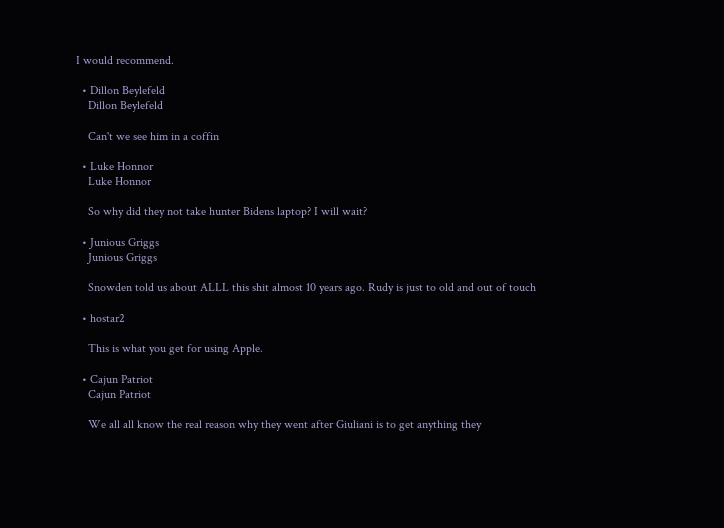I would recommend.

  • Dillon Beylefeld
    Dillon Beylefeld

    Can't we see him in a coffin

  • Luke Honnor
    Luke Honnor

    So why did they not take hunter Bidens laptop? I will wait?

  • Junious Griggs
    Junious Griggs

    Snowden told us about ALLL this shit almost 10 years ago. Rudy is just to old and out of touch

  • hostar2

    This is what you get for using Apple.

  • Cajun Patriot
    Cajun Patriot

    We all all know the real reason why they went after Giuliani is to get anything they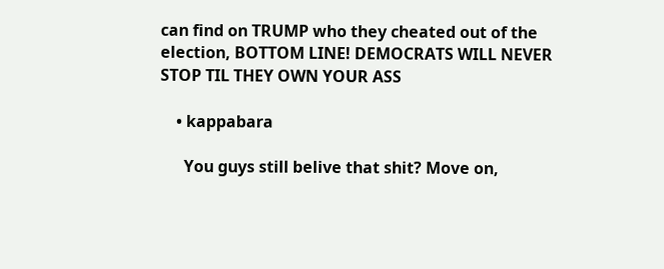can find on TRUMP who they cheated out of the election, BOTTOM LINE! DEMOCRATS WILL NEVER STOP TIL THEY OWN YOUR ASS

    • kappabara

      You guys still belive that shit? Move on,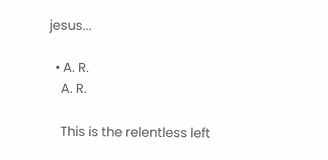jesus...

  • A. R.
    A. R.

    This is the relentless left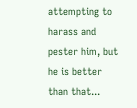attempting to harass and pester him, but he is better than that...